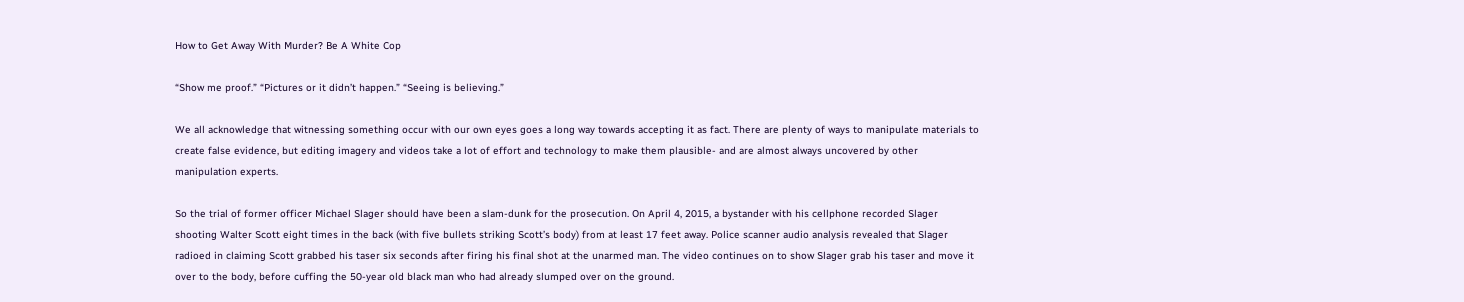How to Get Away With Murder? Be A White Cop

“Show me proof.” “Pictures or it didn’t happen.” “Seeing is believing.”

We all acknowledge that witnessing something occur with our own eyes goes a long way towards accepting it as fact. There are plenty of ways to manipulate materials to create false evidence, but editing imagery and videos take a lot of effort and technology to make them plausible- and are almost always uncovered by other manipulation experts.

So the trial of former officer Michael Slager should have been a slam-dunk for the prosecution. On April 4, 2015, a bystander with his cellphone recorded Slager shooting Walter Scott eight times in the back (with five bullets striking Scott’s body) from at least 17 feet away. Police scanner audio analysis revealed that Slager radioed in claiming Scott grabbed his taser six seconds after firing his final shot at the unarmed man. The video continues on to show Slager grab his taser and move it over to the body, before cuffing the 50-year old black man who had already slumped over on the ground.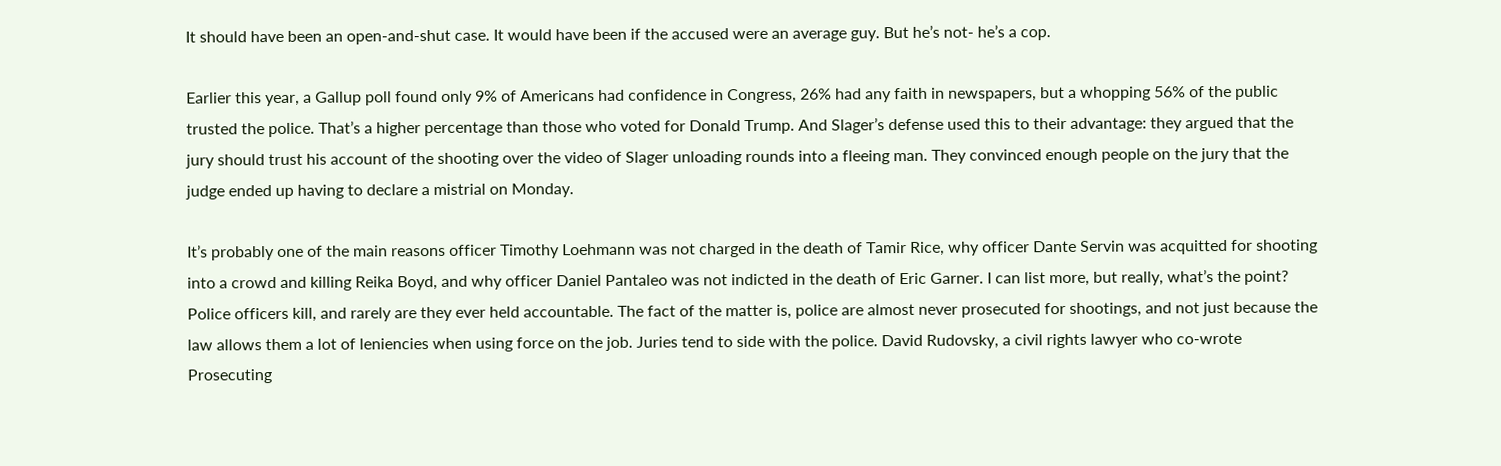It should have been an open-and-shut case. It would have been if the accused were an average guy. But he’s not- he’s a cop.

Earlier this year, a Gallup poll found only 9% of Americans had confidence in Congress, 26% had any faith in newspapers, but a whopping 56% of the public trusted the police. That’s a higher percentage than those who voted for Donald Trump. And Slager’s defense used this to their advantage: they argued that the jury should trust his account of the shooting over the video of Slager unloading rounds into a fleeing man. They convinced enough people on the jury that the judge ended up having to declare a mistrial on Monday.

It’s probably one of the main reasons officer Timothy Loehmann was not charged in the death of Tamir Rice, why officer Dante Servin was acquitted for shooting into a crowd and killing Reika Boyd, and why officer Daniel Pantaleo was not indicted in the death of Eric Garner. I can list more, but really, what’s the point? Police officers kill, and rarely are they ever held accountable. The fact of the matter is, police are almost never prosecuted for shootings, and not just because the law allows them a lot of leniencies when using force on the job. Juries tend to side with the police. David Rudovsky, a civil rights lawyer who co-wrote Prosecuting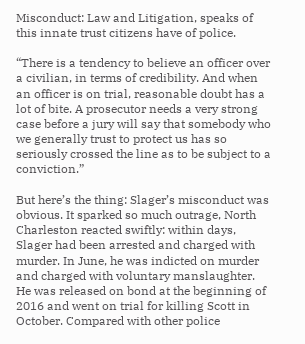Misconduct: Law and Litigation, speaks of this innate trust citizens have of police.

“There is a tendency to believe an officer over a civilian, in terms of credibility. And when an officer is on trial, reasonable doubt has a lot of bite. A prosecutor needs a very strong case before a jury will say that somebody who we generally trust to protect us has so seriously crossed the line as to be subject to a conviction.”

But here’s the thing: Slager’s misconduct was obvious. It sparked so much outrage, North Charleston reacted swiftly: within days, Slager had been arrested and charged with murder. In June, he was indicted on murder and charged with voluntary manslaughter. He was released on bond at the beginning of 2016 and went on trial for killing Scott in October. Compared with other police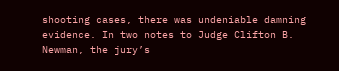shooting cases, there was undeniable damning evidence. In two notes to Judge Clifton B. Newman, the jury’s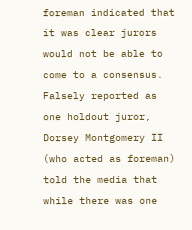foreman indicated that it was clear jurors would not be able to come to a consensus. Falsely reported as one holdout juror, Dorsey Montgomery II (who acted as foreman) told the media that while there was one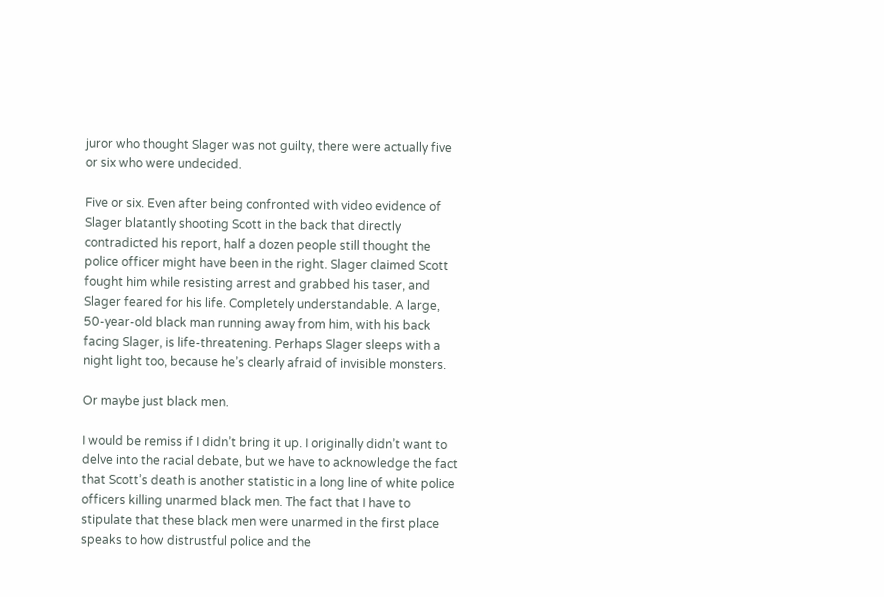juror who thought Slager was not guilty, there were actually five or six who were undecided.

Five or six. Even after being confronted with video evidence of Slager blatantly shooting Scott in the back that directly contradicted his report, half a dozen people still thought the police officer might have been in the right. Slager claimed Scott fought him while resisting arrest and grabbed his taser, and Slager feared for his life. Completely understandable. A large, 50-year-old black man running away from him, with his back facing Slager, is life-threatening. Perhaps Slager sleeps with a night light too, because he’s clearly afraid of invisible monsters.

Or maybe just black men.

I would be remiss if I didn’t bring it up. I originally didn’t want to delve into the racial debate, but we have to acknowledge the fact that Scott’s death is another statistic in a long line of white police officers killing unarmed black men. The fact that I have to stipulate that these black men were unarmed in the first place speaks to how distrustful police and the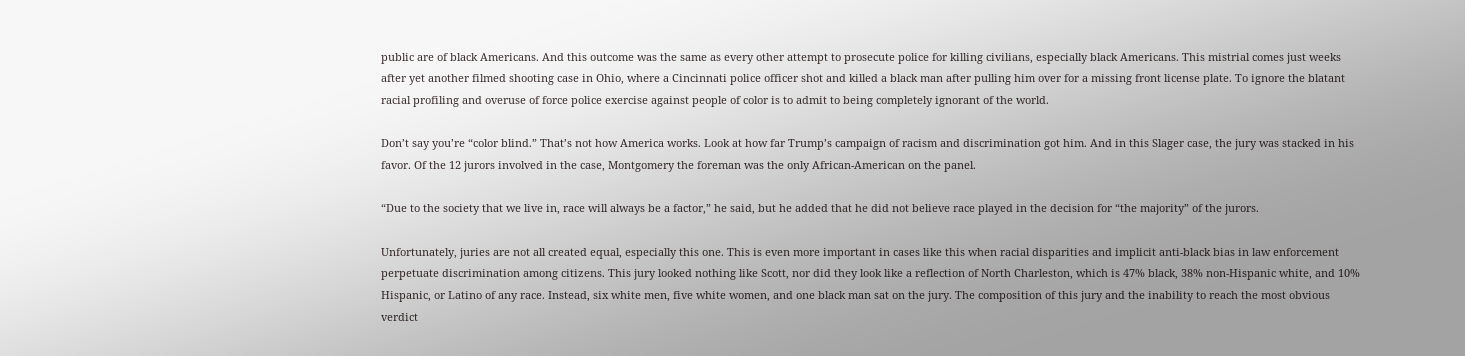public are of black Americans. And this outcome was the same as every other attempt to prosecute police for killing civilians, especially black Americans. This mistrial comes just weeks after yet another filmed shooting case in Ohio, where a Cincinnati police officer shot and killed a black man after pulling him over for a missing front license plate. To ignore the blatant racial profiling and overuse of force police exercise against people of color is to admit to being completely ignorant of the world.

Don’t say you’re “color blind.” That’s not how America works. Look at how far Trump’s campaign of racism and discrimination got him. And in this Slager case, the jury was stacked in his favor. Of the 12 jurors involved in the case, Montgomery the foreman was the only African-American on the panel.

“Due to the society that we live in, race will always be a factor,” he said, but he added that he did not believe race played in the decision for “the majority” of the jurors.

Unfortunately, juries are not all created equal, especially this one. This is even more important in cases like this when racial disparities and implicit anti-black bias in law enforcement perpetuate discrimination among citizens. This jury looked nothing like Scott, nor did they look like a reflection of North Charleston, which is 47% black, 38% non-Hispanic white, and 10% Hispanic, or Latino of any race. Instead, six white men, five white women, and one black man sat on the jury. The composition of this jury and the inability to reach the most obvious verdict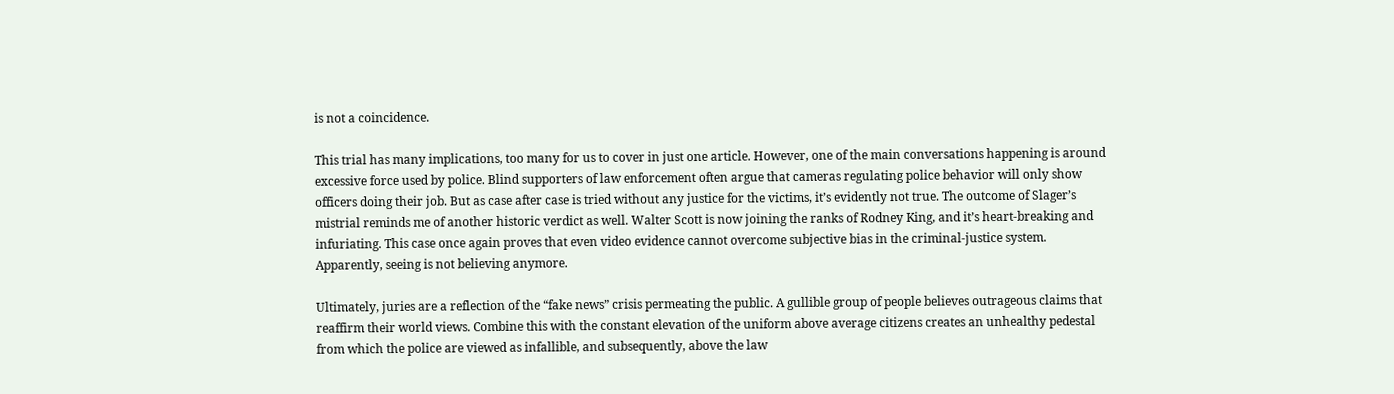is not a coincidence.

This trial has many implications, too many for us to cover in just one article. However, one of the main conversations happening is around excessive force used by police. Blind supporters of law enforcement often argue that cameras regulating police behavior will only show officers doing their job. But as case after case is tried without any justice for the victims, it’s evidently not true. The outcome of Slager’s mistrial reminds me of another historic verdict as well. Walter Scott is now joining the ranks of Rodney King, and it’s heart-breaking and infuriating. This case once again proves that even video evidence cannot overcome subjective bias in the criminal-justice system. Apparently, seeing is not believing anymore.

Ultimately, juries are a reflection of the “fake news” crisis permeating the public. A gullible group of people believes outrageous claims that reaffirm their world views. Combine this with the constant elevation of the uniform above average citizens creates an unhealthy pedestal from which the police are viewed as infallible, and subsequently, above the law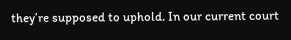they’re supposed to uphold. In our current court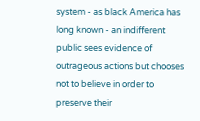system - as black America has long known - an indifferent public sees evidence of outrageous actions but chooses not to believe in order to preserve their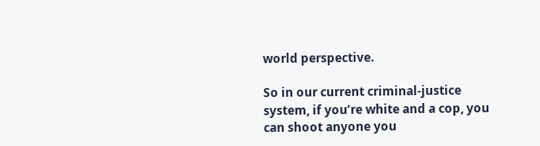world perspective.

So in our current criminal-justice system, if you’re white and a cop, you can shoot anyone you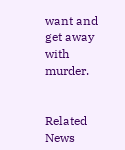want and get away with murder.


Related News